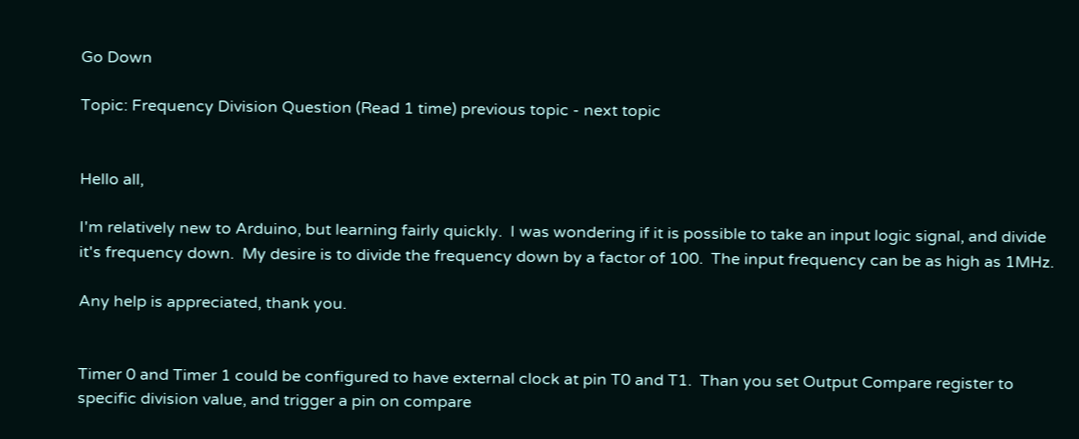Go Down

Topic: Frequency Division Question (Read 1 time) previous topic - next topic


Hello all,

I'm relatively new to Arduino, but learning fairly quickly.  I was wondering if it is possible to take an input logic signal, and divide it's frequency down.  My desire is to divide the frequency down by a factor of 100.  The input frequency can be as high as 1MHz.

Any help is appreciated, thank you.


Timer 0 and Timer 1 could be configured to have external clock at pin T0 and T1.  Than you set Output Compare register to specific division value, and trigger a pin on compare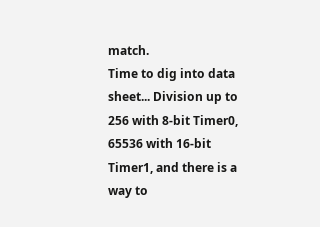match.
Time to dig into data sheet... Division up to 256 with 8-bit Timer0, 65536 with 16-bit Timer1, and there is a way to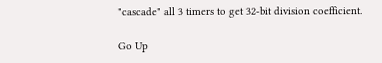"cascade" all 3 timers to get 32-bit division coefficient.

Go Up